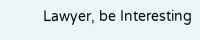Lawyer, be Interesting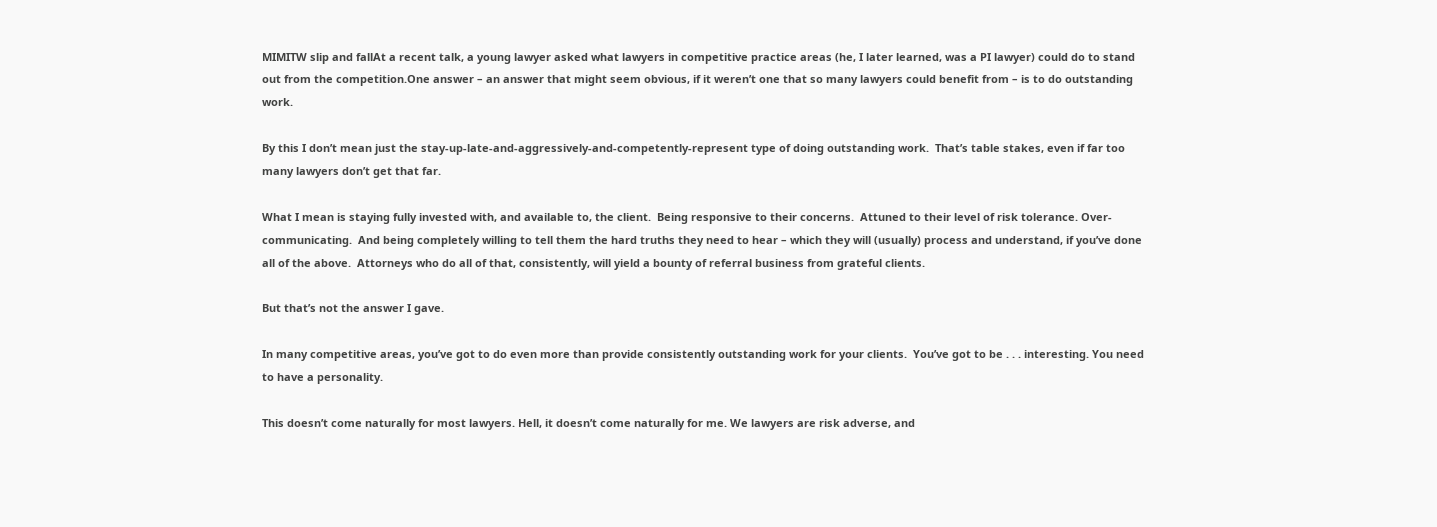MIMITW slip and fallAt a recent talk, a young lawyer asked what lawyers in competitive practice areas (he, I later learned, was a PI lawyer) could do to stand out from the competition.One answer – an answer that might seem obvious, if it weren’t one that so many lawyers could benefit from – is to do outstanding work.

By this I don’t mean just the stay-up-late-and-aggressively-and-competently-represent type of doing outstanding work.  That’s table stakes, even if far too many lawyers don’t get that far.

What I mean is staying fully invested with, and available to, the client.  Being responsive to their concerns.  Attuned to their level of risk tolerance. Over-communicating.  And being completely willing to tell them the hard truths they need to hear – which they will (usually) process and understand, if you’ve done all of the above.  Attorneys who do all of that, consistently, will yield a bounty of referral business from grateful clients.

But that’s not the answer I gave.

In many competitive areas, you’ve got to do even more than provide consistently outstanding work for your clients.  You’ve got to be . . . interesting. You need to have a personality.

This doesn’t come naturally for most lawyers. Hell, it doesn’t come naturally for me. We lawyers are risk adverse, and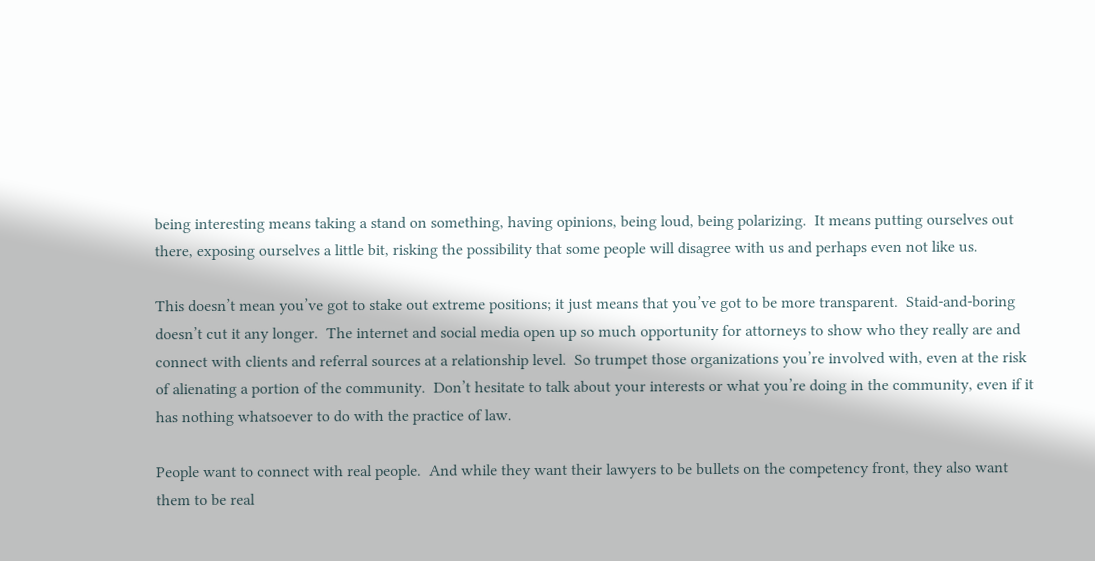being interesting means taking a stand on something, having opinions, being loud, being polarizing.  It means putting ourselves out there, exposing ourselves a little bit, risking the possibility that some people will disagree with us and perhaps even not like us.

This doesn’t mean you’ve got to stake out extreme positions; it just means that you’ve got to be more transparent.  Staid-and-boring doesn’t cut it any longer.  The internet and social media open up so much opportunity for attorneys to show who they really are and connect with clients and referral sources at a relationship level.  So trumpet those organizations you’re involved with, even at the risk of alienating a portion of the community.  Don’t hesitate to talk about your interests or what you’re doing in the community, even if it has nothing whatsoever to do with the practice of law.

People want to connect with real people.  And while they want their lawyers to be bullets on the competency front, they also want them to be real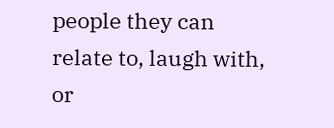people they can relate to, laugh with, or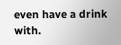even have a drink with.